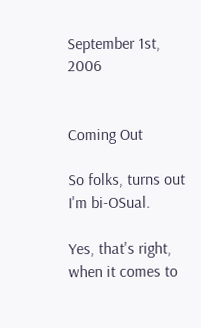September 1st, 2006


Coming Out

So folks, turns out I'm bi-OSual.

Yes, that's right, when it comes to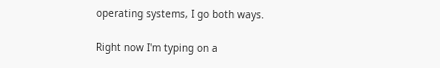operating systems, I go both ways.

Right now I'm typing on a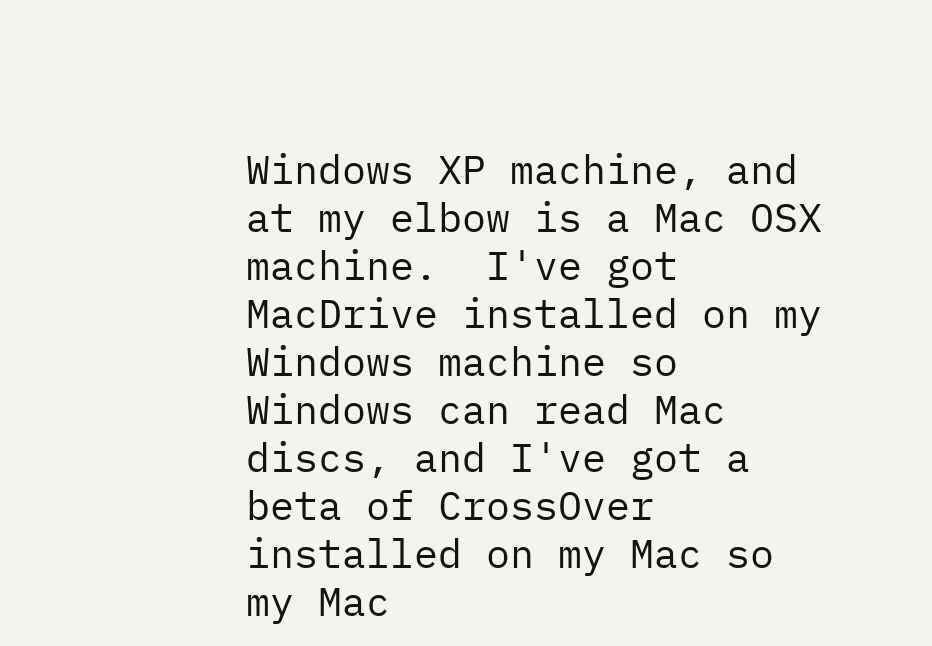Windows XP machine, and at my elbow is a Mac OSX machine.  I've got MacDrive installed on my Windows machine so Windows can read Mac discs, and I've got a beta of CrossOver installed on my Mac so my Mac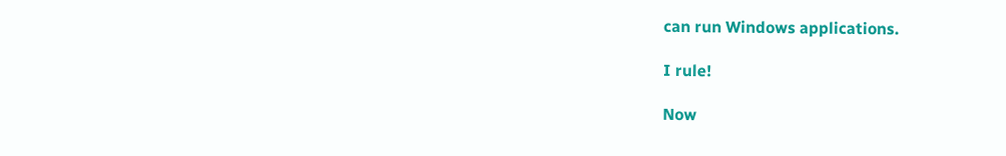can run Windows applications.

I rule!

Now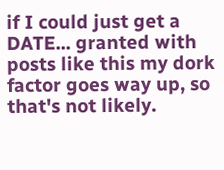if I could just get a DATE... granted with posts like this my dork factor goes way up, so that's not likely.